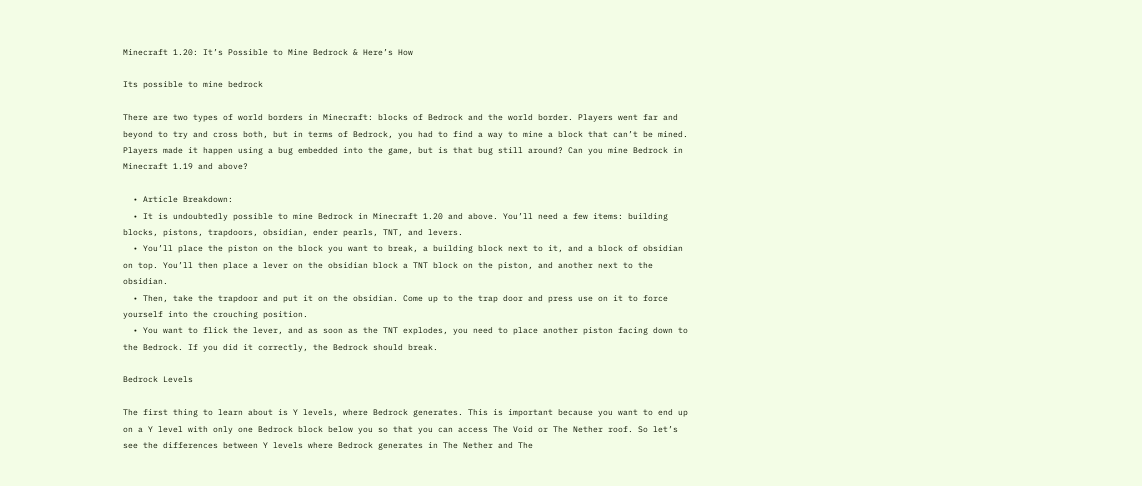Minecraft 1.20: It’s Possible to Mine Bedrock & Here’s How

Its possible to mine bedrock

There are two types of world borders in Minecraft: blocks of Bedrock and the world border. Players went far and beyond to try and cross both, but in terms of Bedrock, you had to find a way to mine a block that can’t be mined. Players made it happen using a bug embedded into the game, but is that bug still around? Can you mine Bedrock in Minecraft 1.19 and above?

  • Article Breakdown:
  • It is undoubtedly possible to mine Bedrock in Minecraft 1.20 and above. You’ll need a few items: building blocks, pistons, trapdoors, obsidian, ender pearls, TNT, and levers.
  • You’ll place the piston on the block you want to break, a building block next to it, and a block of obsidian on top. You’ll then place a lever on the obsidian block a TNT block on the piston, and another next to the obsidian.
  • Then, take the trapdoor and put it on the obsidian. Come up to the trap door and press use on it to force yourself into the crouching position.
  • You want to flick the lever, and as soon as the TNT explodes, you need to place another piston facing down to the Bedrock. If you did it correctly, the Bedrock should break.

Bedrock Levels

The first thing to learn about is Y levels, where Bedrock generates. This is important because you want to end up on a Y level with only one Bedrock block below you so that you can access The Void or The Nether roof. So let’s see the differences between Y levels where Bedrock generates in The Nether and The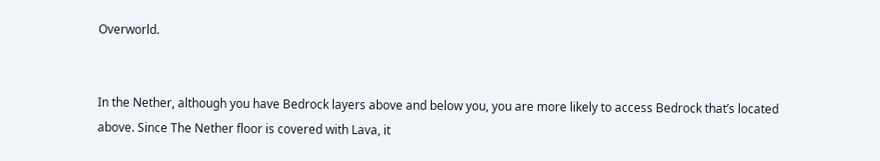Overworld.


In the Nether, although you have Bedrock layers above and below you, you are more likely to access Bedrock that’s located above. Since The Nether floor is covered with Lava, it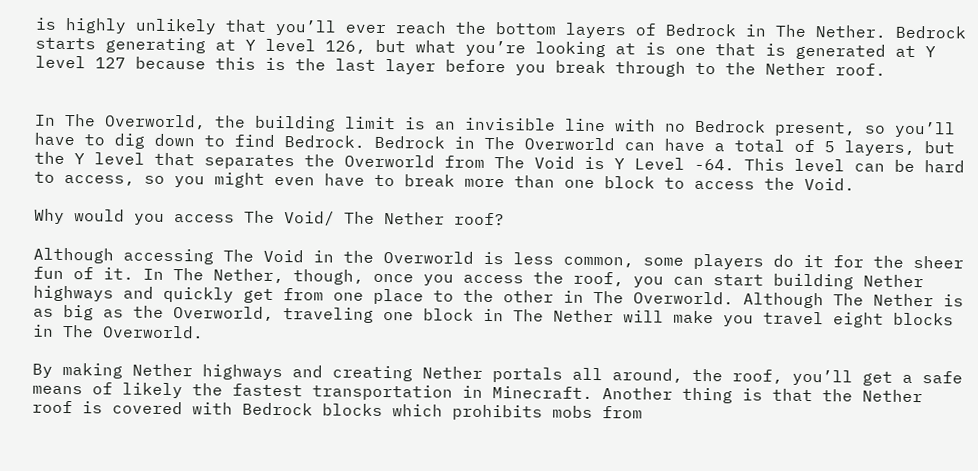is highly unlikely that you’ll ever reach the bottom layers of Bedrock in The Nether. Bedrock starts generating at Y level 126, but what you’re looking at is one that is generated at Y level 127 because this is the last layer before you break through to the Nether roof.


In The Overworld, the building limit is an invisible line with no Bedrock present, so you’ll have to dig down to find Bedrock. Bedrock in The Overworld can have a total of 5 layers, but the Y level that separates the Overworld from The Void is Y Level -64. This level can be hard to access, so you might even have to break more than one block to access the Void.

Why would you access The Void/ The Nether roof?

Although accessing The Void in the Overworld is less common, some players do it for the sheer fun of it. In The Nether, though, once you access the roof, you can start building Nether highways and quickly get from one place to the other in The Overworld. Although The Nether is as big as the Overworld, traveling one block in The Nether will make you travel eight blocks in The Overworld.

By making Nether highways and creating Nether portals all around, the roof, you’ll get a safe means of likely the fastest transportation in Minecraft. Another thing is that the Nether roof is covered with Bedrock blocks which prohibits mobs from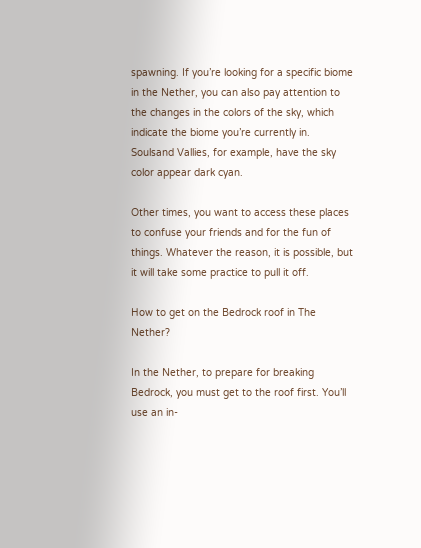spawning. If you’re looking for a specific biome in the Nether, you can also pay attention to the changes in the colors of the sky, which indicate the biome you’re currently in. Soulsand Vallies, for example, have the sky color appear dark cyan.

Other times, you want to access these places to confuse your friends and for the fun of things. Whatever the reason, it is possible, but it will take some practice to pull it off.

How to get on the Bedrock roof in The Nether?

In the Nether, to prepare for breaking Bedrock, you must get to the roof first. You’ll use an in-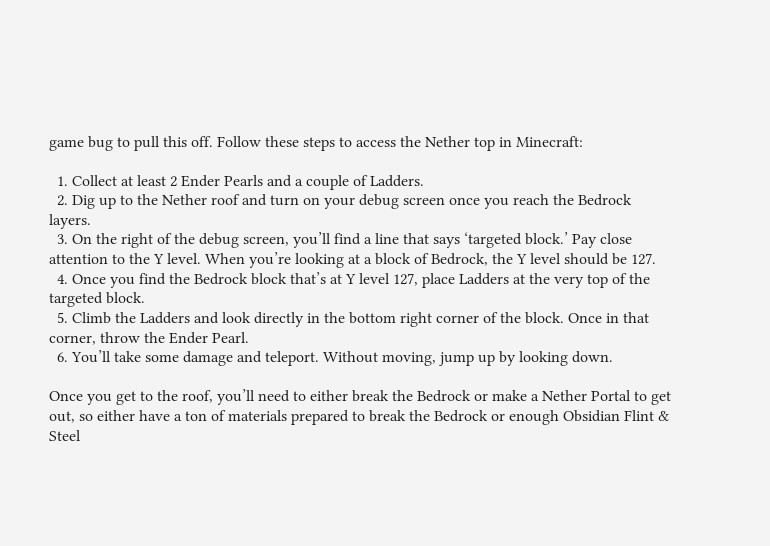game bug to pull this off. Follow these steps to access the Nether top in Minecraft:

  1. Collect at least 2 Ender Pearls and a couple of Ladders.
  2. Dig up to the Nether roof and turn on your debug screen once you reach the Bedrock layers.
  3. On the right of the debug screen, you’ll find a line that says ‘targeted block.’ Pay close attention to the Y level. When you’re looking at a block of Bedrock, the Y level should be 127.
  4. Once you find the Bedrock block that’s at Y level 127, place Ladders at the very top of the targeted block.
  5. Climb the Ladders and look directly in the bottom right corner of the block. Once in that corner, throw the Ender Pearl.
  6. You’ll take some damage and teleport. Without moving, jump up by looking down.

Once you get to the roof, you’ll need to either break the Bedrock or make a Nether Portal to get out, so either have a ton of materials prepared to break the Bedrock or enough Obsidian Flint & Steel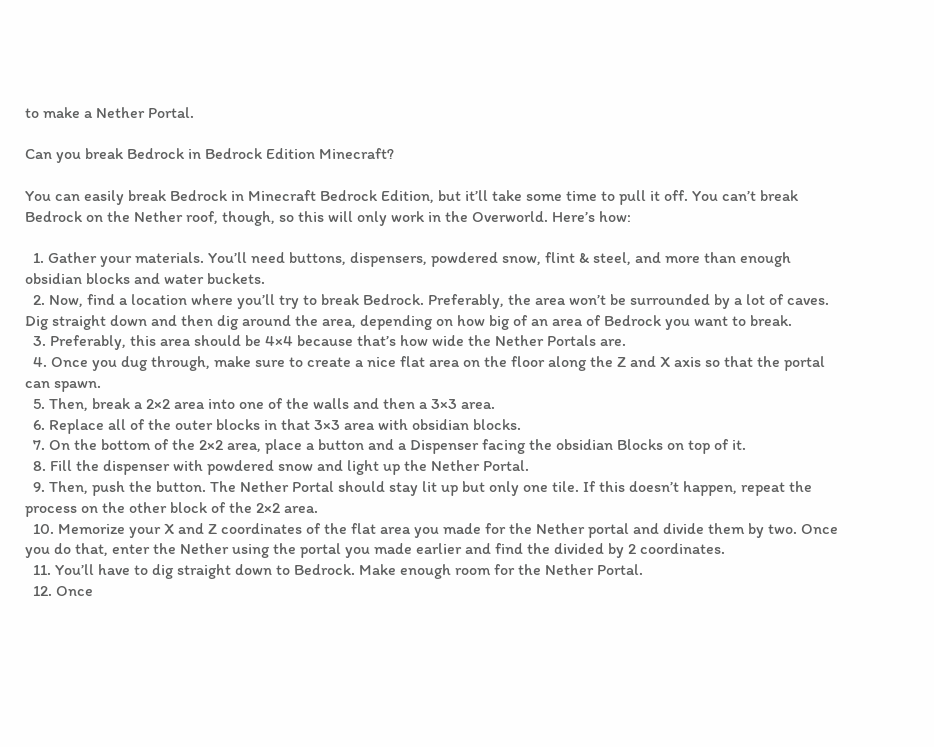to make a Nether Portal.

Can you break Bedrock in Bedrock Edition Minecraft?

You can easily break Bedrock in Minecraft Bedrock Edition, but it’ll take some time to pull it off. You can’t break Bedrock on the Nether roof, though, so this will only work in the Overworld. Here’s how:

  1. Gather your materials. You’ll need buttons, dispensers, powdered snow, flint & steel, and more than enough obsidian blocks and water buckets.
  2. Now, find a location where you’ll try to break Bedrock. Preferably, the area won’t be surrounded by a lot of caves. Dig straight down and then dig around the area, depending on how big of an area of Bedrock you want to break.
  3. Preferably, this area should be 4×4 because that’s how wide the Nether Portals are.
  4. Once you dug through, make sure to create a nice flat area on the floor along the Z and X axis so that the portal can spawn.
  5. Then, break a 2×2 area into one of the walls and then a 3×3 area.
  6. Replace all of the outer blocks in that 3×3 area with obsidian blocks.
  7. On the bottom of the 2×2 area, place a button and a Dispenser facing the obsidian Blocks on top of it.
  8. Fill the dispenser with powdered snow and light up the Nether Portal.
  9. Then, push the button. The Nether Portal should stay lit up but only one tile. If this doesn’t happen, repeat the process on the other block of the 2×2 area.
  10. Memorize your X and Z coordinates of the flat area you made for the Nether portal and divide them by two. Once you do that, enter the Nether using the portal you made earlier and find the divided by 2 coordinates.
  11. You’ll have to dig straight down to Bedrock. Make enough room for the Nether Portal.
  12. Once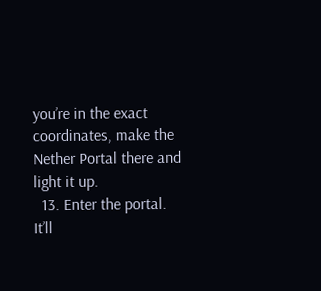you’re in the exact coordinates, make the Nether Portal there and light it up.
  13. Enter the portal. It’ll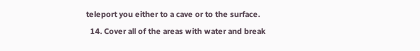teleport you either to a cave or to the surface.
  14. Cover all of the areas with water and break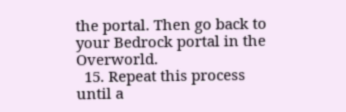the portal. Then go back to your Bedrock portal in the Overworld.
  15. Repeat this process until a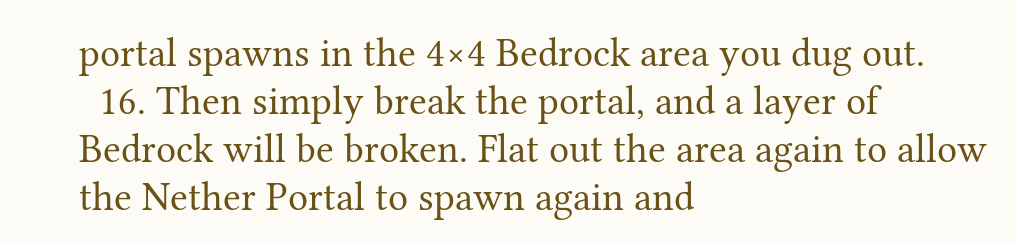portal spawns in the 4×4 Bedrock area you dug out.
  16. Then simply break the portal, and a layer of Bedrock will be broken. Flat out the area again to allow the Nether Portal to spawn again and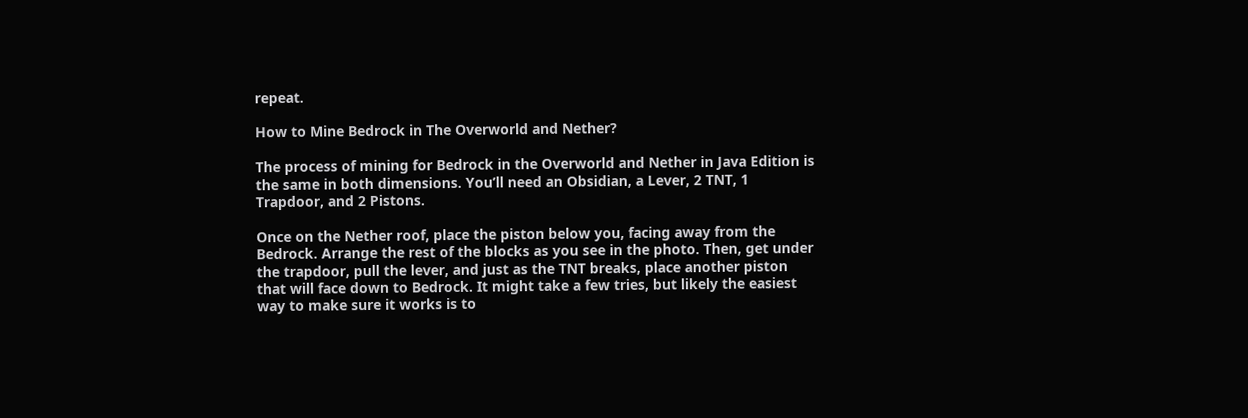repeat.

How to Mine Bedrock in The Overworld and Nether?

The process of mining for Bedrock in the Overworld and Nether in Java Edition is the same in both dimensions. You’ll need an Obsidian, a Lever, 2 TNT, 1 Trapdoor, and 2 Pistons.

Once on the Nether roof, place the piston below you, facing away from the Bedrock. Arrange the rest of the blocks as you see in the photo. Then, get under the trapdoor, pull the lever, and just as the TNT breaks, place another piston that will face down to Bedrock. It might take a few tries, but likely the easiest way to make sure it works is to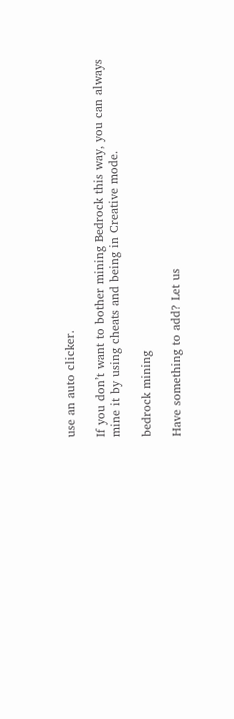use an auto clicker.

If you don’t want to bother mining Bedrock this way, you can always mine it by using cheats and being in Creative mode.

bedrock mining

Have something to add? Let us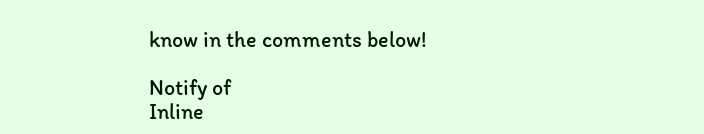know in the comments below!

Notify of
Inline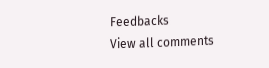Feedbacks
View all comments